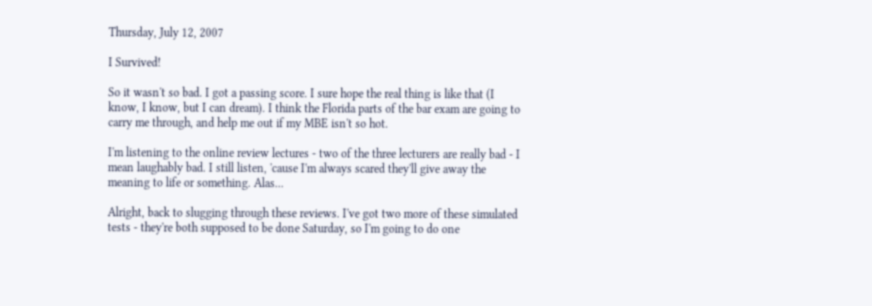Thursday, July 12, 2007

I Survived!

So it wasn't so bad. I got a passing score. I sure hope the real thing is like that (I know, I know, but I can dream). I think the Florida parts of the bar exam are going to carry me through, and help me out if my MBE isn't so hot.

I'm listening to the online review lectures - two of the three lecturers are really bad - I mean laughably bad. I still listen, 'cause I'm always scared they'll give away the meaning to life or something. Alas...

Alright, back to slugging through these reviews. I've got two more of these simulated tests - they're both supposed to be done Saturday, so I'm going to do one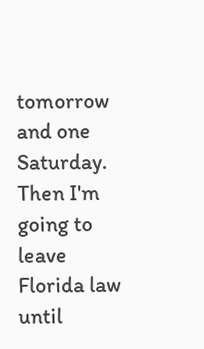tomorrow and one Saturday. Then I'm going to leave Florida law until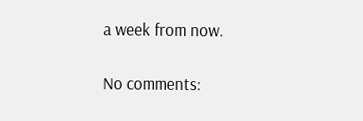a week from now.

No comments: